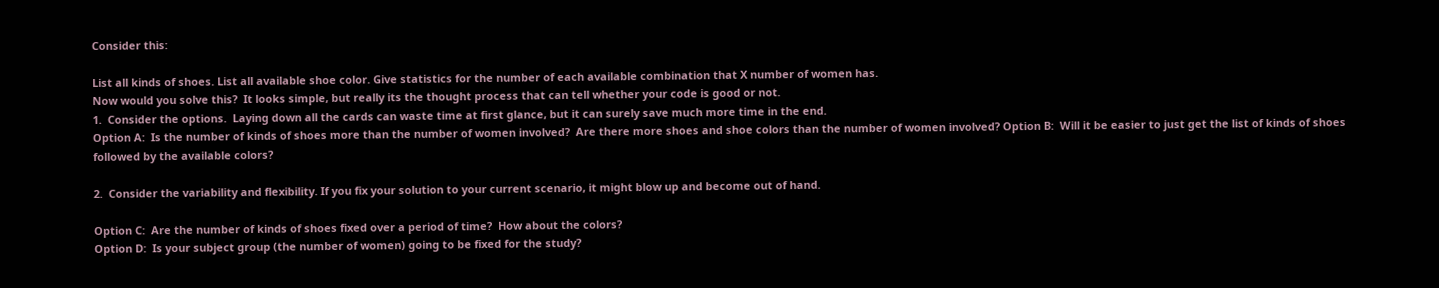Consider this:

List all kinds of shoes. List all available shoe color. Give statistics for the number of each available combination that X number of women has.
Now would you solve this?  It looks simple, but really its the thought process that can tell whether your code is good or not.
1.  Consider the options.  Laying down all the cards can waste time at first glance, but it can surely save much more time in the end.
Option A:  Is the number of kinds of shoes more than the number of women involved?  Are there more shoes and shoe colors than the number of women involved? Option B:  Will it be easier to just get the list of kinds of shoes followed by the available colors?

2.  Consider the variability and flexibility. If you fix your solution to your current scenario, it might blow up and become out of hand.

Option C:  Are the number of kinds of shoes fixed over a period of time?  How about the colors?
Option D:  Is your subject group (the number of women) going to be fixed for the study?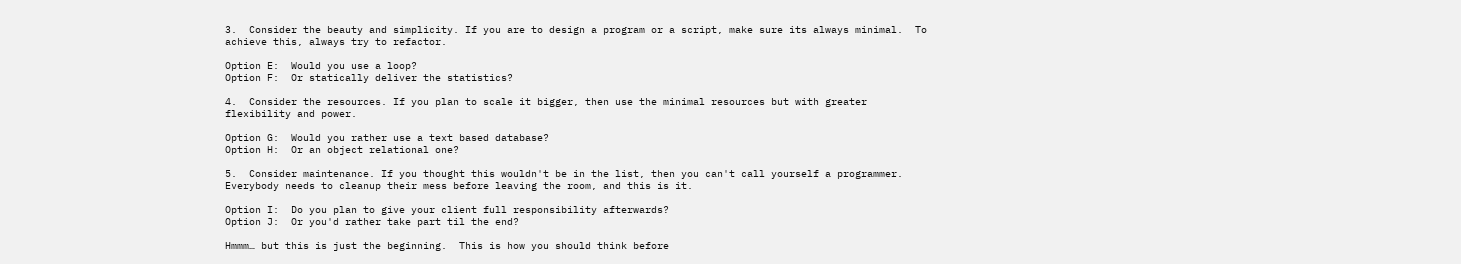3.  Consider the beauty and simplicity. If you are to design a program or a script, make sure its always minimal.  To achieve this, always try to refactor.

Option E:  Would you use a loop?
Option F:  Or statically deliver the statistics?

4.  Consider the resources. If you plan to scale it bigger, then use the minimal resources but with greater flexibility and power.

Option G:  Would you rather use a text based database?
Option H:  Or an object relational one?

5.  Consider maintenance. If you thought this wouldn't be in the list, then you can't call yourself a programmer.  Everybody needs to cleanup their mess before leaving the room, and this is it.

Option I:  Do you plan to give your client full responsibility afterwards?
Option J:  Or you'd rather take part til the end?

Hmmm… but this is just the beginning.  This is how you should think before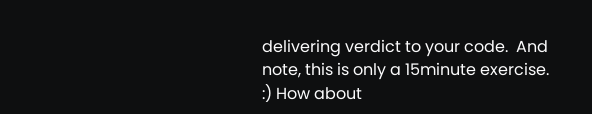delivering verdict to your code.  And note, this is only a 15minute exercise.  :) How about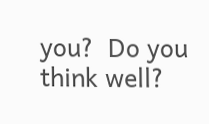you?  Do you think well?